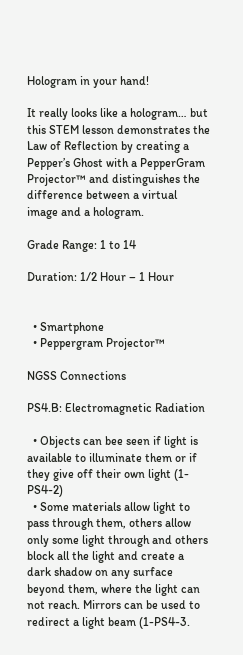Hologram in your hand!

It really looks like a hologram… but this STEM lesson demonstrates the Law of Reflection by creating a Pepper’s Ghost with a PepperGram Projector™ and distinguishes the difference between a virtual image and a hologram.

Grade Range: 1 to 14

Duration: 1/2 Hour – 1 Hour


  • Smartphone
  • Peppergram Projector™

NGSS Connections

PS4.B: Electromagnetic Radiation

  • Objects can bee seen if light is available to illuminate them or if they give off their own light (1-PS4-2)
  • Some materials allow light to pass through them, others allow only some light through and others block all the light and create a dark shadow on any surface beyond them, where the light can not reach. Mirrors can be used to redirect a light beam (1-PS4-3.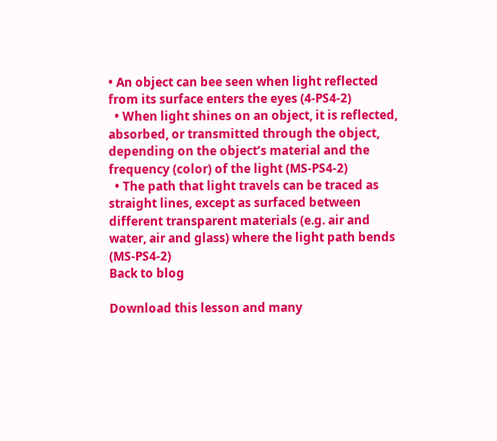• An object can bee seen when light reflected from its surface enters the eyes (4-PS4-2)
  • When light shines on an object, it is reflected, absorbed, or transmitted through the object, depending on the object’s material and the frequency (color) of the light (MS-PS4-2)
  • The path that light travels can be traced as straight lines, except as surfaced between different transparent materials (e.g. air and water, air and glass) where the light path bends (MS-PS4-2)
Back to blog

Download this lesson and many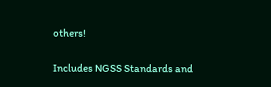others!

Includes NGSS Standards and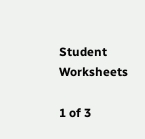Student Worksheets

1 of 3